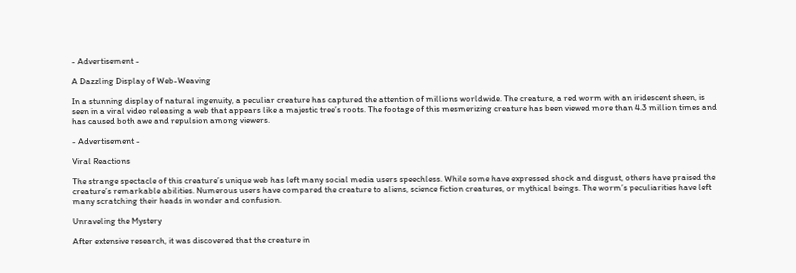- Advertisement -

A Dazzling Display of Web-Weaving

In a stunning display of natural ingenuity, a peculiar creature has captured the attention of millions worldwide. The creature, a red worm with an iridescent sheen, is seen in a viral video releasing a web that appears like a majestic tree’s roots. The footage of this mesmerizing creature has been viewed more than 4.3 million times and has caused both awe and repulsion among viewers.

- Advertisement -

Viral Reactions

The strange spectacle of this creature’s unique web has left many social media users speechless. While some have expressed shock and disgust, others have praised the creature’s remarkable abilities. Numerous users have compared the creature to aliens, science fiction creatures, or mythical beings. The worm’s peculiarities have left many scratching their heads in wonder and confusion.

Unraveling the Mystery

After extensive research, it was discovered that the creature in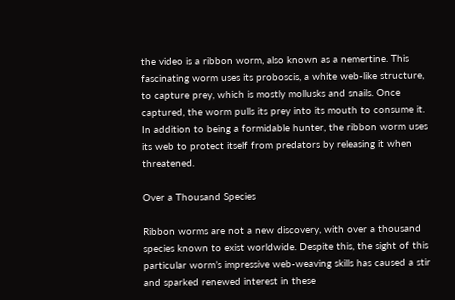the video is a ribbon worm, also known as a nemertine. This fascinating worm uses its proboscis, a white web-like structure, to capture prey, which is mostly mollusks and snails. Once captured, the worm pulls its prey into its mouth to consume it. In addition to being a formidable hunter, the ribbon worm uses its web to protect itself from predators by releasing it when threatened.

Over a Thousand Species

Ribbon worms are not a new discovery, with over a thousand species known to exist worldwide. Despite this, the sight of this particular worm’s impressive web-weaving skills has caused a stir and sparked renewed interest in these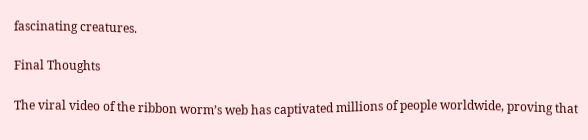fascinating creatures.

Final Thoughts

The viral video of the ribbon worm’s web has captivated millions of people worldwide, proving that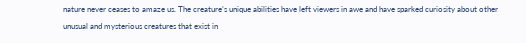nature never ceases to amaze us. The creature’s unique abilities have left viewers in awe and have sparked curiosity about other unusual and mysterious creatures that exist in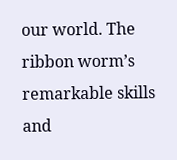our world. The ribbon worm’s remarkable skills and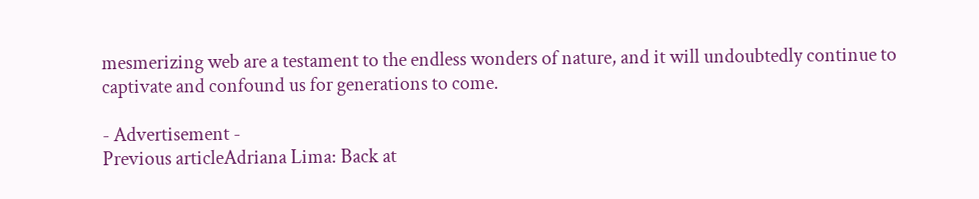mesmerizing web are a testament to the endless wonders of nature, and it will undoubtedly continue to captivate and confound us for generations to come.

- Advertisement -
Previous articleAdriana Lima: Back at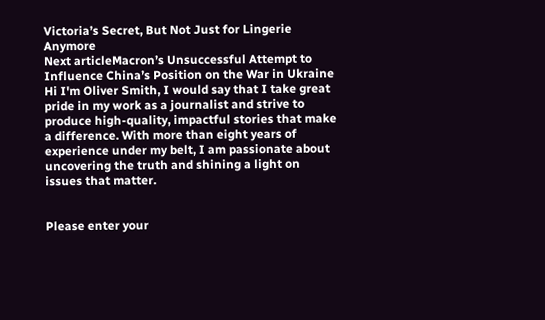Victoria’s Secret, But Not Just for Lingerie Anymore
Next articleMacron’s Unsuccessful Attempt to Influence China’s Position on the War in Ukraine
Hi I'm Oliver Smith, I would say that I take great pride in my work as a journalist and strive to produce high-quality, impactful stories that make a difference. With more than eight years of experience under my belt, I am passionate about uncovering the truth and shining a light on issues that matter.


Please enter your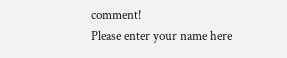comment!
Please enter your name here